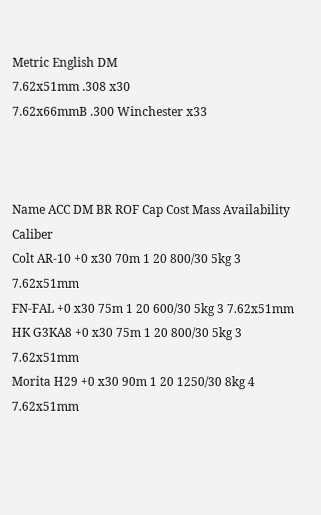Metric English DM
7.62x51mm .308 x30
7.62x66mmB .300 Winchester x33



Name ACC DM BR ROF Cap Cost Mass Availability Caliber
Colt AR-10 +0 x30 70m 1 20 800/30 5kg 3 7.62x51mm
FN-FAL +0 x30 75m 1 20 600/30 5kg 3 7.62x51mm
HK G3KA8 +0 x30 75m 1 20 800/30 5kg 3 7.62x51mm
Morita H29 +0 x30 90m 1 20 1250/30 8kg 4 7.62x51mm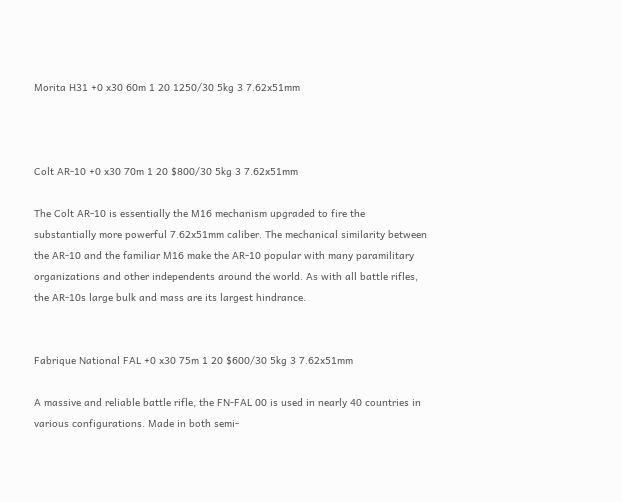Morita H31 +0 x30 60m 1 20 1250/30 5kg 3 7.62x51mm



Colt AR-10 +0 x30 70m 1 20 $800/30 5kg 3 7.62x51mm

The Colt AR-10 is essentially the M16 mechanism upgraded to fire the substantially more powerful 7.62x51mm caliber. The mechanical similarity between the AR-10 and the familiar M16 make the AR-10 popular with many paramilitary organizations and other independents around the world. As with all battle rifles, the AR-10s large bulk and mass are its largest hindrance.


Fabrique National FAL +0 x30 75m 1 20 $600/30 5kg 3 7.62x51mm

A massive and reliable battle rifle, the FN-FAL 00 is used in nearly 40 countries in various configurations. Made in both semi-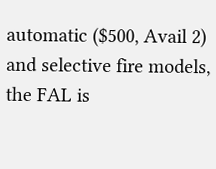automatic ($500, Avail 2) and selective fire models, the FAL is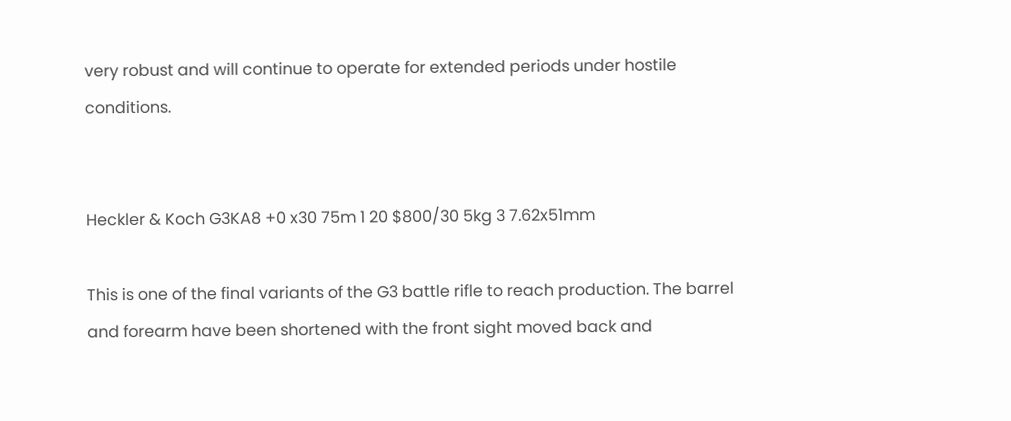very robust and will continue to operate for extended periods under hostile conditions.


Heckler & Koch G3KA8 +0 x30 75m 1 20 $800/30 5kg 3 7.62x51mm

This is one of the final variants of the G3 battle rifle to reach production. The barrel and forearm have been shortened with the front sight moved back and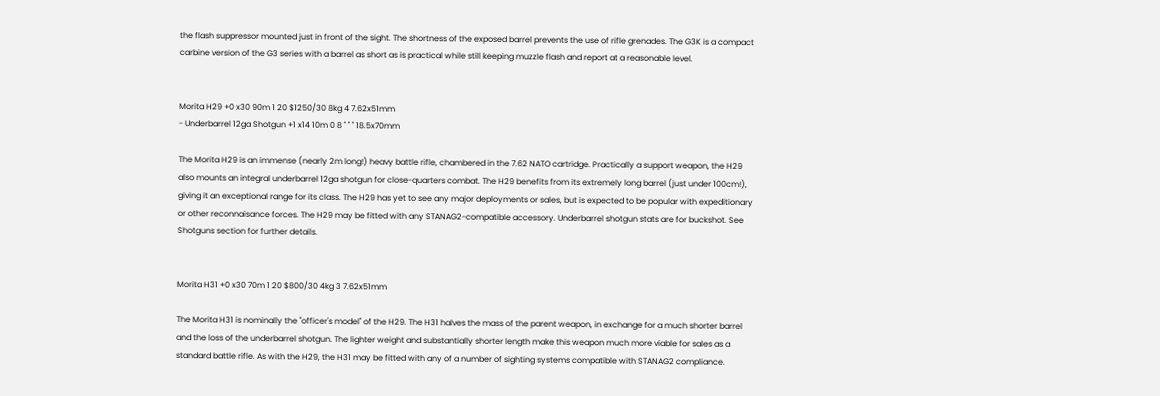the flash suppressor mounted just in front of the sight. The shortness of the exposed barrel prevents the use of rifle grenades. The G3K is a compact carbine version of the G3 series with a barrel as short as is practical while still keeping muzzle flash and report at a reasonable level.


Morita H29 +0 x30 90m 1 20 $1250/30 8kg 4 7.62x51mm
- Underbarrel 12ga Shotgun +1 x14 10m 0 8 " " " 18.5x70mm

The Morita H29 is an immense (nearly 2m long!) heavy battle rifle, chambered in the 7.62 NATO cartridge. Practically a support weapon, the H29 also mounts an integral underbarrel 12ga shotgun for close-quarters combat. The H29 benefits from its extremely long barrel (just under 100cm!), giving it an exceptional range for its class. The H29 has yet to see any major deployments or sales, but is expected to be popular with expeditionary or other reconnaisance forces. The H29 may be fitted with any STANAG2-compatible accessory. Underbarrel shotgun stats are for buckshot. See Shotguns section for further details.


Morita H31 +0 x30 70m 1 20 $800/30 4kg 3 7.62x51mm

The Morita H31 is nominally the "officer's model" of the H29. The H31 halves the mass of the parent weapon, in exchange for a much shorter barrel and the loss of the underbarrel shotgun. The lighter weight and substantially shorter length make this weapon much more viable for sales as a standard battle rifle. As with the H29, the H31 may be fitted with any of a number of sighting systems compatible with STANAG2 compliance.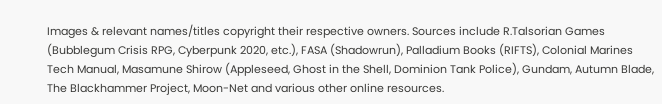Images & relevant names/titles copyright their respective owners. Sources include R.Talsorian Games (Bubblegum Crisis RPG, Cyberpunk 2020, etc.), FASA (Shadowrun), Palladium Books (RIFTS), Colonial Marines Tech Manual, Masamune Shirow (Appleseed, Ghost in the Shell, Dominion Tank Police), Gundam, Autumn Blade, The Blackhammer Project, Moon-Net and various other online resources.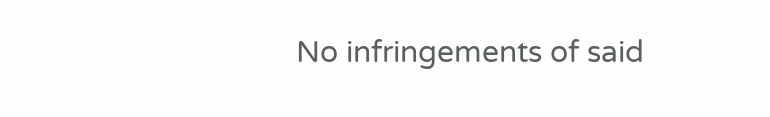No infringements of said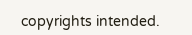copyrights intended.